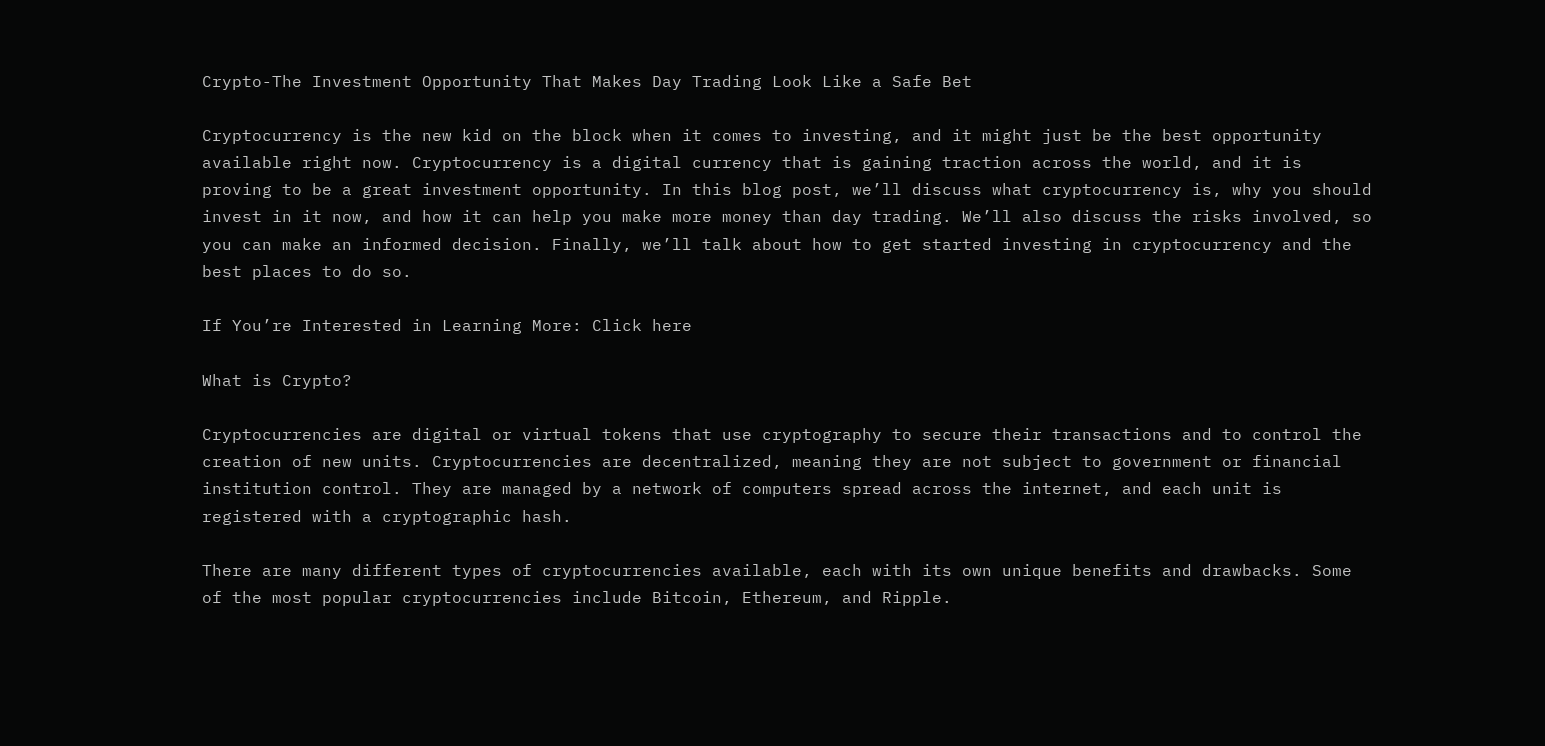Crypto-The Investment Opportunity That Makes Day Trading Look Like a Safe Bet

Cryptocurrency is the new kid on the block when it comes to investing, and it might just be the best opportunity available right now. Cryptocurrency is a digital currency that is gaining traction across the world, and it is proving to be a great investment opportunity. In this blog post, we’ll discuss what cryptocurrency is, why you should invest in it now, and how it can help you make more money than day trading. We’ll also discuss the risks involved, so you can make an informed decision. Finally, we’ll talk about how to get started investing in cryptocurrency and the best places to do so.

If You’re Interested in Learning More: Click here

What is Crypto?

Cryptocurrencies are digital or virtual tokens that use cryptography to secure their transactions and to control the creation of new units. Cryptocurrencies are decentralized, meaning they are not subject to government or financial institution control. They are managed by a network of computers spread across the internet, and each unit is registered with a cryptographic hash.

There are many different types of cryptocurrencies available, each with its own unique benefits and drawbacks. Some of the most popular cryptocurrencies include Bitcoin, Ethereum, and Ripple.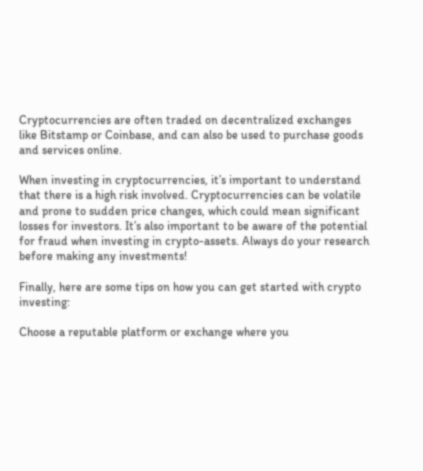Cryptocurrencies are often traded on decentralized exchanges like Bitstamp or Coinbase, and can also be used to purchase goods and services online.

When investing in cryptocurrencies, it’s important to understand that there is a high risk involved. Cryptocurrencies can be volatile and prone to sudden price changes, which could mean significant losses for investors. It’s also important to be aware of the potential for fraud when investing in crypto-assets. Always do your research before making any investments!

Finally, here are some tips on how you can get started with crypto investing:

Choose a reputable platform or exchange where you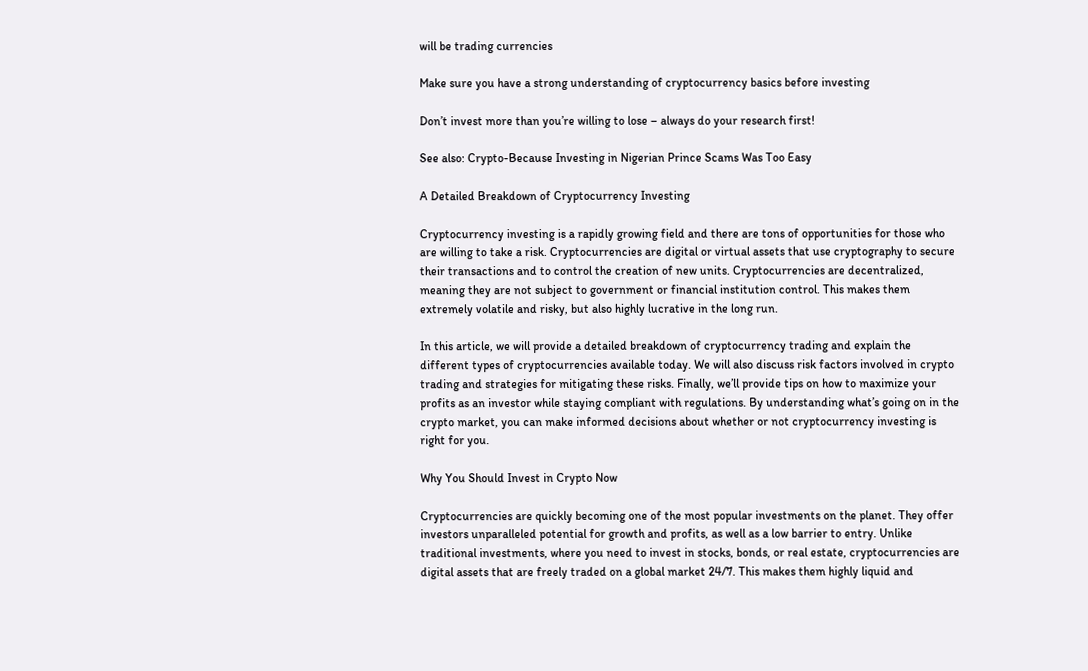will be trading currencies

Make sure you have a strong understanding of cryptocurrency basics before investing

Don’t invest more than you’re willing to lose – always do your research first!

See also: Crypto-Because Investing in Nigerian Prince Scams Was Too Easy

A Detailed Breakdown of Cryptocurrency Investing

Cryptocurrency investing is a rapidly growing field and there are tons of opportunities for those who are willing to take a risk. Cryptocurrencies are digital or virtual assets that use cryptography to secure their transactions and to control the creation of new units. Cryptocurrencies are decentralized, meaning they are not subject to government or financial institution control. This makes them extremely volatile and risky, but also highly lucrative in the long run.

In this article, we will provide a detailed breakdown of cryptocurrency trading and explain the different types of cryptocurrencies available today. We will also discuss risk factors involved in crypto trading and strategies for mitigating these risks. Finally, we’ll provide tips on how to maximize your profits as an investor while staying compliant with regulations. By understanding what’s going on in the crypto market, you can make informed decisions about whether or not cryptocurrency investing is right for you.

Why You Should Invest in Crypto Now

Cryptocurrencies are quickly becoming one of the most popular investments on the planet. They offer investors unparalleled potential for growth and profits, as well as a low barrier to entry. Unlike traditional investments, where you need to invest in stocks, bonds, or real estate, cryptocurrencies are digital assets that are freely traded on a global market 24/7. This makes them highly liquid and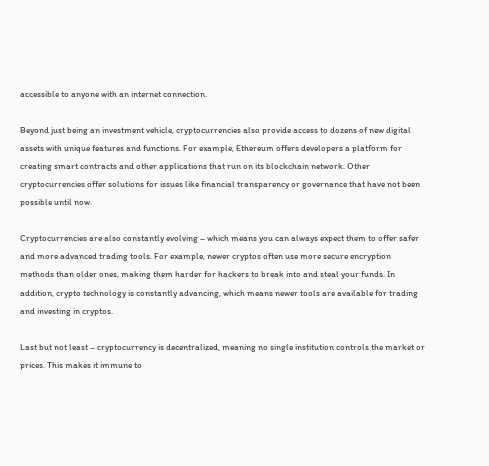accessible to anyone with an internet connection.

Beyond just being an investment vehicle, cryptocurrencies also provide access to dozens of new digital assets with unique features and functions. For example, Ethereum offers developers a platform for creating smart contracts and other applications that run on its blockchain network. Other cryptocurrencies offer solutions for issues like financial transparency or governance that have not been possible until now.

Cryptocurrencies are also constantly evolving – which means you can always expect them to offer safer and more advanced trading tools. For example, newer cryptos often use more secure encryption methods than older ones, making them harder for hackers to break into and steal your funds. In addition, crypto technology is constantly advancing, which means newer tools are available for trading and investing in cryptos.

Last but not least – cryptocurrency is decentralized, meaning no single institution controls the market or prices. This makes it immune to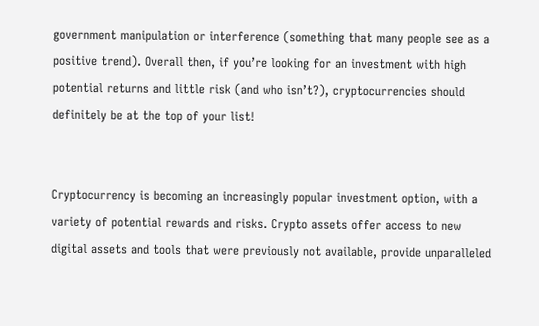government manipulation or interference (something that many people see as a positive trend). Overall then, if you’re looking for an investment with high potential returns and little risk (and who isn’t?), cryptocurrencies should definitely be at the top of your list!


Cryptocurrency is becoming an increasingly popular investment option, with a variety of potential rewards and risks. Crypto assets offer access to new digital assets and tools that were previously not available, provide unparalleled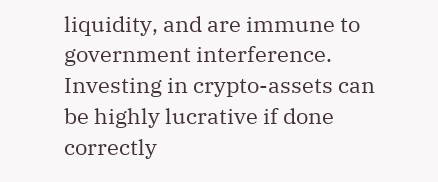liquidity, and are immune to government interference. Investing in crypto-assets can be highly lucrative if done correctly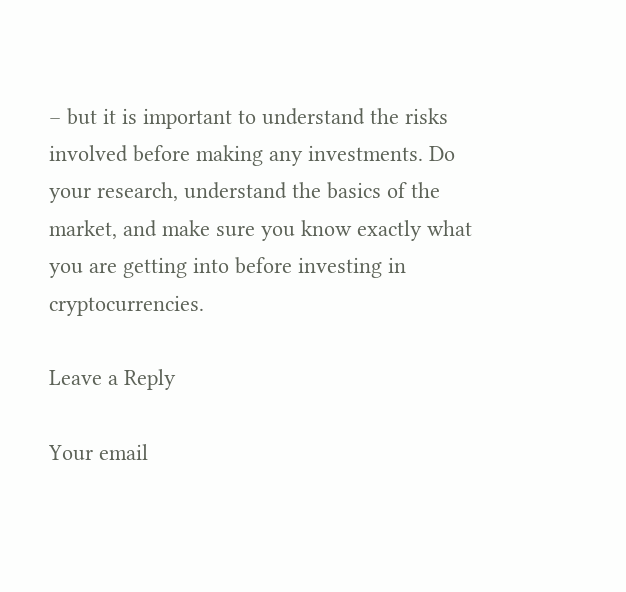– but it is important to understand the risks involved before making any investments. Do your research, understand the basics of the market, and make sure you know exactly what you are getting into before investing in cryptocurrencies.

Leave a Reply

Your email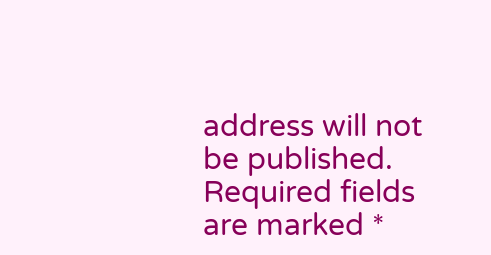address will not be published. Required fields are marked *